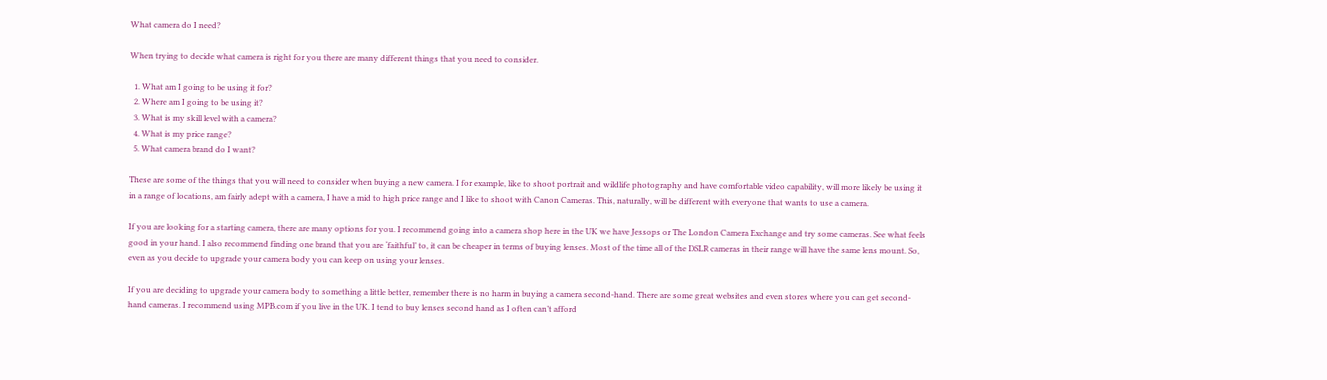What camera do I need?

When trying to decide what camera is right for you there are many different things that you need to consider.

  1. What am I going to be using it for?
  2. Where am I going to be using it?
  3. What is my skill level with a camera?
  4. What is my price range?
  5. What camera brand do I want?

These are some of the things that you will need to consider when buying a new camera. I for example, like to shoot portrait and wildlife photography and have comfortable video capability, will more likely be using it in a range of locations, am fairly adept with a camera, I have a mid to high price range and I like to shoot with Canon Cameras. This, naturally, will be different with everyone that wants to use a camera.

If you are looking for a starting camera, there are many options for you. I recommend going into a camera shop here in the UK we have Jessops or The London Camera Exchange and try some cameras. See what feels good in your hand. I also recommend finding one brand that you are ‘faithful’ to, it can be cheaper in terms of buying lenses. Most of the time all of the DSLR cameras in their range will have the same lens mount. So, even as you decide to upgrade your camera body you can keep on using your lenses.

If you are deciding to upgrade your camera body to something a little better, remember there is no harm in buying a camera second-hand. There are some great websites and even stores where you can get second-hand cameras. I recommend using MPB.com if you live in the UK. I tend to buy lenses second hand as I often can’t afford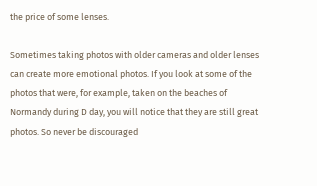the price of some lenses.

Sometimes taking photos with older cameras and older lenses can create more emotional photos. If you look at some of the photos that were, for example, taken on the beaches of Normandy during D day, you will notice that they are still great photos. So never be discouraged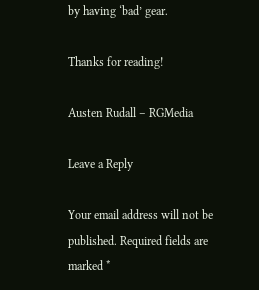by having ‘bad’ gear.

Thanks for reading!

Austen Rudall – RGMedia

Leave a Reply

Your email address will not be published. Required fields are marked *